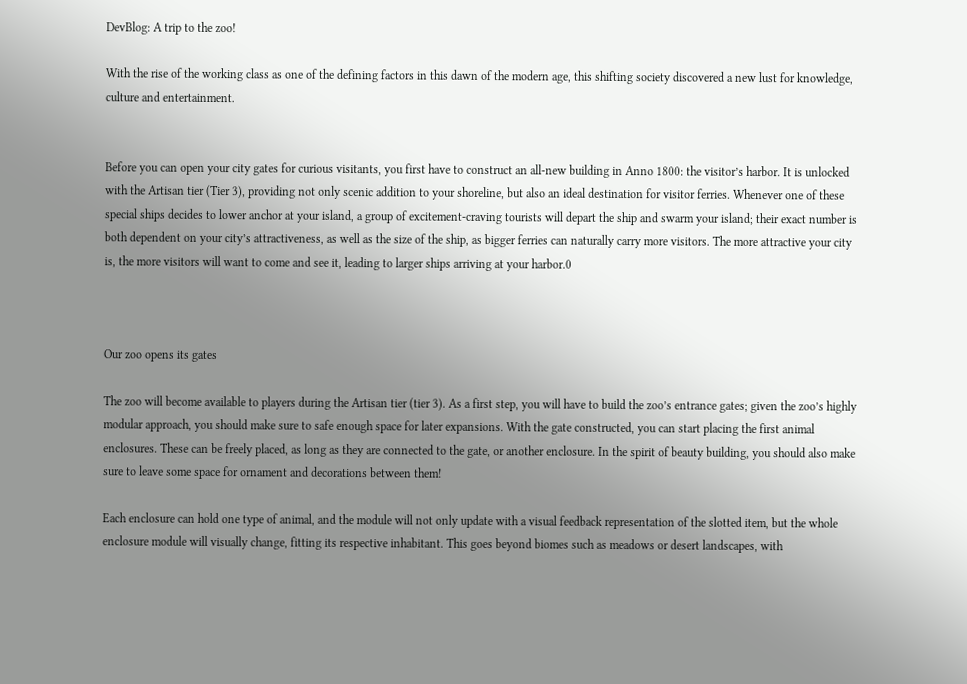DevBlog: A trip to the zoo!

With the rise of the working class as one of the defining factors in this dawn of the modern age, this shifting society discovered a new lust for knowledge, culture and entertainment.


Before you can open your city gates for curious visitants, you first have to construct an all-new building in Anno 1800: the visitor’s harbor. It is unlocked with the Artisan tier (Tier 3), providing not only scenic addition to your shoreline, but also an ideal destination for visitor ferries. Whenever one of these special ships decides to lower anchor at your island, a group of excitement-craving tourists will depart the ship and swarm your island; their exact number is both dependent on your city’s attractiveness, as well as the size of the ship, as bigger ferries can naturally carry more visitors. The more attractive your city is, the more visitors will want to come and see it, leading to larger ships arriving at your harbor.0



Our zoo opens its gates

The zoo will become available to players during the Artisan tier (tier 3). As a first step, you will have to build the zoo’s entrance gates; given the zoo’s highly modular approach, you should make sure to safe enough space for later expansions. With the gate constructed, you can start placing the first animal enclosures. These can be freely placed, as long as they are connected to the gate, or another enclosure. In the spirit of beauty building, you should also make sure to leave some space for ornament and decorations between them!

Each enclosure can hold one type of animal, and the module will not only update with a visual feedback representation of the slotted item, but the whole enclosure module will visually change, fitting its respective inhabitant. This goes beyond biomes such as meadows or desert landscapes, with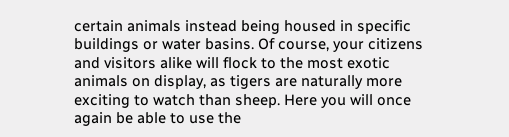certain animals instead being housed in specific buildings or water basins. Of course, your citizens and visitors alike will flock to the most exotic animals on display, as tigers are naturally more exciting to watch than sheep. Here you will once again be able to use the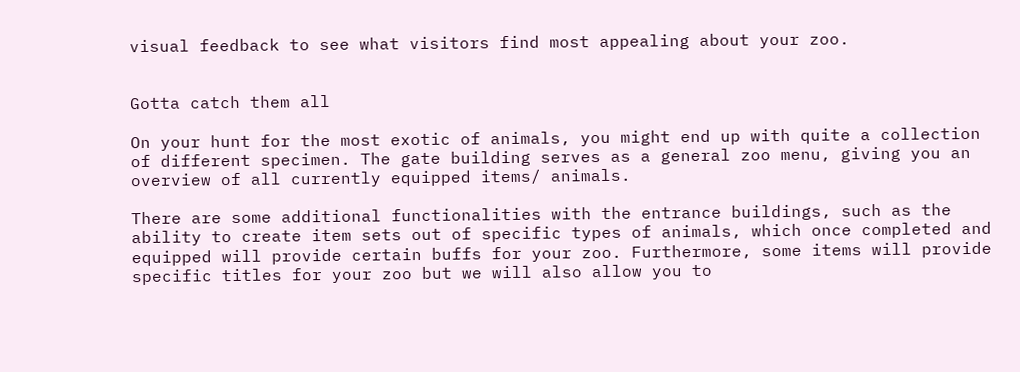visual feedback to see what visitors find most appealing about your zoo.


Gotta catch them all

On your hunt for the most exotic of animals, you might end up with quite a collection of different specimen. The gate building serves as a general zoo menu, giving you an overview of all currently equipped items/ animals.

There are some additional functionalities with the entrance buildings, such as the ability to create item sets out of specific types of animals, which once completed and equipped will provide certain buffs for your zoo. Furthermore, some items will provide specific titles for your zoo but we will also allow you to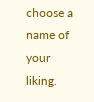choose a name of your liking.